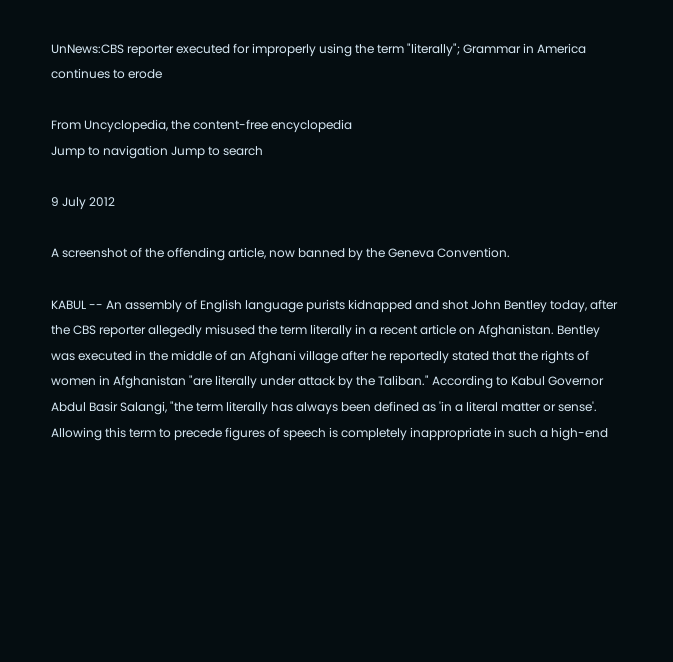UnNews:CBS reporter executed for improperly using the term "literally"; Grammar in America continues to erode

From Uncyclopedia, the content-free encyclopedia
Jump to navigation Jump to search

9 July 2012

A screenshot of the offending article, now banned by the Geneva Convention.

KABUL -- An assembly of English language purists kidnapped and shot John Bentley today, after the CBS reporter allegedly misused the term literally in a recent article on Afghanistan. Bentley was executed in the middle of an Afghani village after he reportedly stated that the rights of women in Afghanistan "are literally under attack by the Taliban." According to Kabul Governor Abdul Basir Salangi, "the term literally has always been defined as 'in a literal matter or sense'. Allowing this term to precede figures of speech is completely inappropriate in such a high-end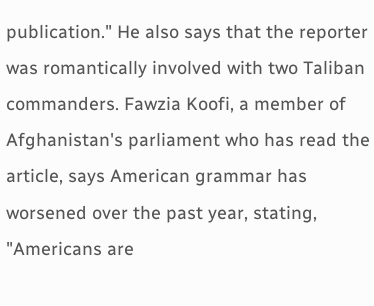publication." He also says that the reporter was romantically involved with two Taliban commanders. Fawzia Koofi, a member of Afghanistan's parliament who has read the article, says American grammar has worsened over the past year, stating, "Americans are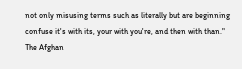not only misusing terms such as literally but are beginning confuse it's with its, your with you're, and then with than." The Afghan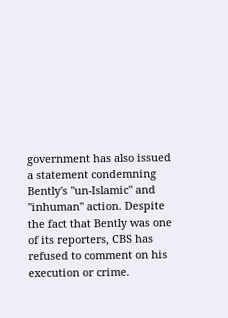government has also issued a statement condemning Bently's "un-Islamic" and "inhuman" action. Despite the fact that Bently was one of its reporters, CBS has refused to comment on his execution or crime.